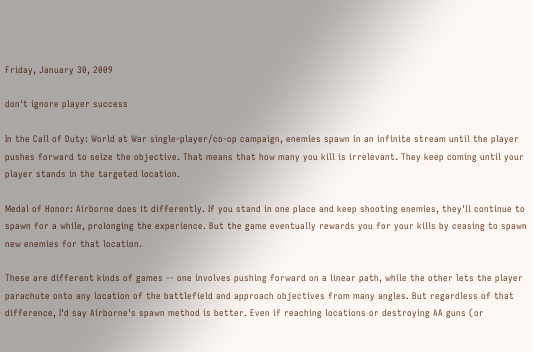Friday, January 30, 2009

don't ignore player success

In the Call of Duty: World at War single-player/co-op campaign, enemies spawn in an infinite stream until the player pushes forward to seize the objective. That means that how many you kill is irrelevant. They keep coming until your player stands in the targeted location.

Medal of Honor: Airborne does it differently. If you stand in one place and keep shooting enemies, they'll continue to spawn for a while, prolonging the experience. But the game eventually rewards you for your kills by ceasing to spawn new enemies for that location.

These are different kinds of games -- one involves pushing forward on a linear path, while the other lets the player parachute onto any location of the battlefield and approach objectives from many angles. But regardless of that difference, I'd say Airborne's spawn method is better. Even if reaching locations or destroying AA guns (or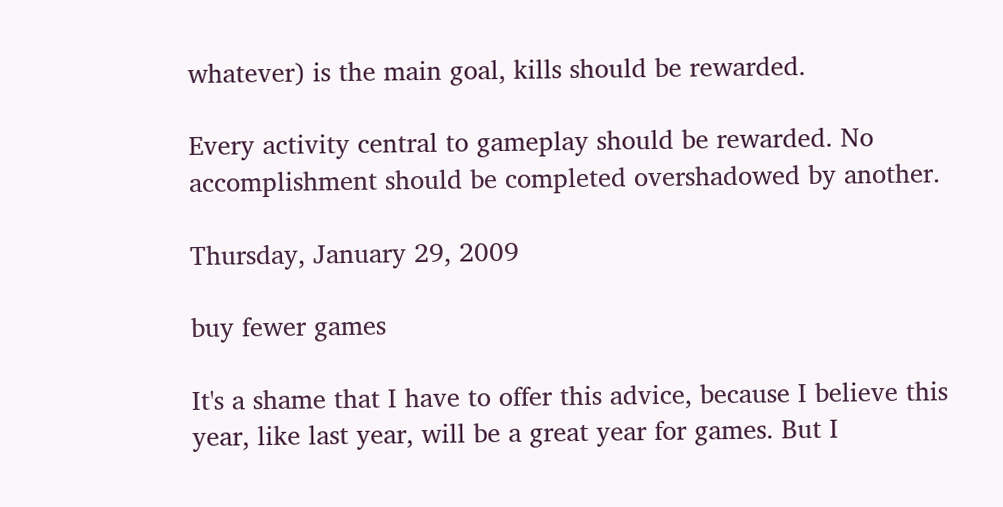whatever) is the main goal, kills should be rewarded.

Every activity central to gameplay should be rewarded. No accomplishment should be completed overshadowed by another.

Thursday, January 29, 2009

buy fewer games

It's a shame that I have to offer this advice, because I believe this year, like last year, will be a great year for games. But I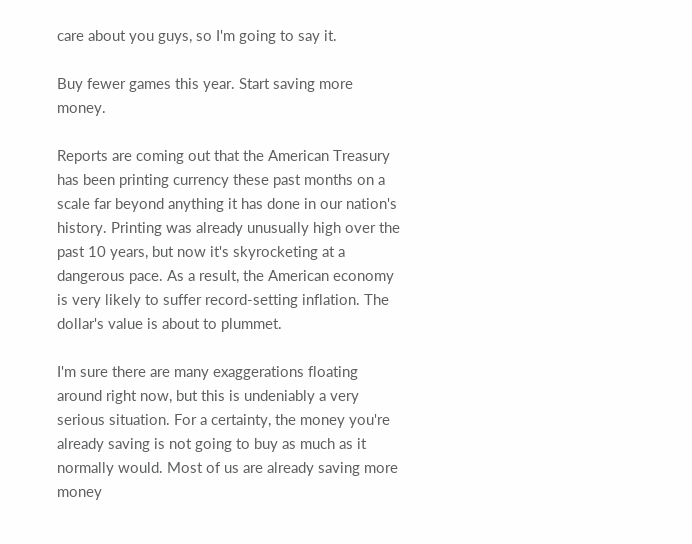care about you guys, so I'm going to say it.

Buy fewer games this year. Start saving more money.

Reports are coming out that the American Treasury has been printing currency these past months on a scale far beyond anything it has done in our nation's history. Printing was already unusually high over the past 10 years, but now it's skyrocketing at a dangerous pace. As a result, the American economy is very likely to suffer record-setting inflation. The dollar's value is about to plummet.

I'm sure there are many exaggerations floating around right now, but this is undeniably a very serious situation. For a certainty, the money you're already saving is not going to buy as much as it normally would. Most of us are already saving more money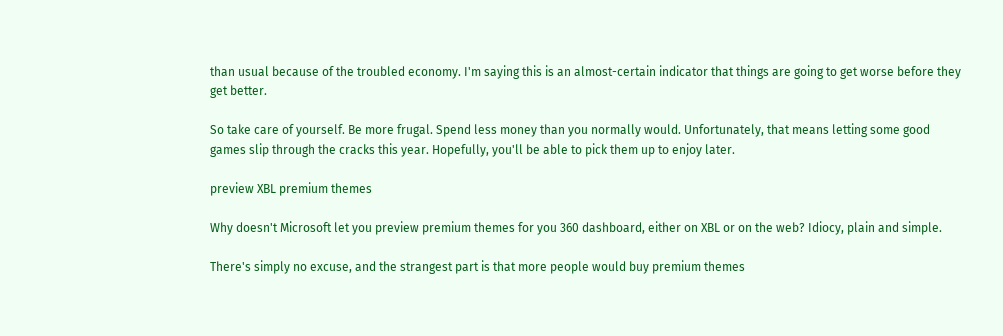than usual because of the troubled economy. I'm saying this is an almost-certain indicator that things are going to get worse before they get better.

So take care of yourself. Be more frugal. Spend less money than you normally would. Unfortunately, that means letting some good games slip through the cracks this year. Hopefully, you'll be able to pick them up to enjoy later.

preview XBL premium themes

Why doesn't Microsoft let you preview premium themes for you 360 dashboard, either on XBL or on the web? Idiocy, plain and simple.

There's simply no excuse, and the strangest part is that more people would buy premium themes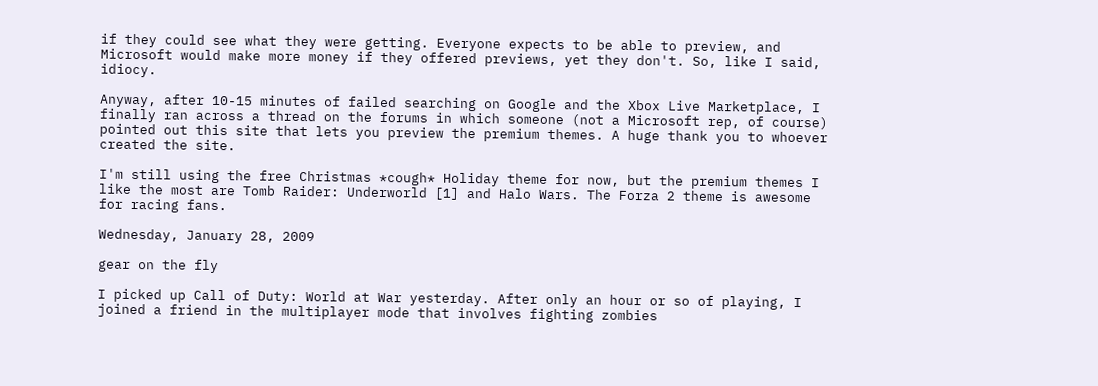if they could see what they were getting. Everyone expects to be able to preview, and Microsoft would make more money if they offered previews, yet they don't. So, like I said, idiocy.

Anyway, after 10-15 minutes of failed searching on Google and the Xbox Live Marketplace, I finally ran across a thread on the forums in which someone (not a Microsoft rep, of course) pointed out this site that lets you preview the premium themes. A huge thank you to whoever created the site.

I'm still using the free Christmas *cough* Holiday theme for now, but the premium themes I like the most are Tomb Raider: Underworld [1] and Halo Wars. The Forza 2 theme is awesome for racing fans.

Wednesday, January 28, 2009

gear on the fly

I picked up Call of Duty: World at War yesterday. After only an hour or so of playing, I joined a friend in the multiplayer mode that involves fighting zombies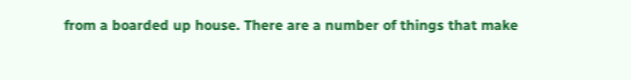from a boarded up house. There are a number of things that make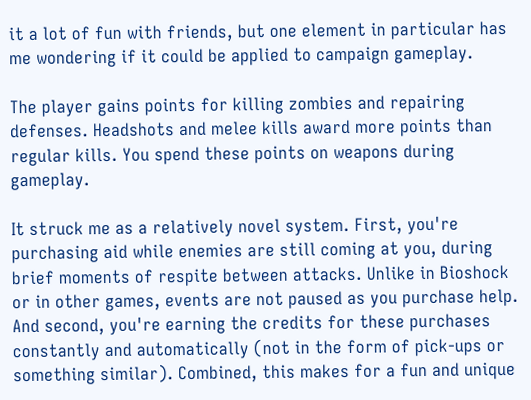it a lot of fun with friends, but one element in particular has me wondering if it could be applied to campaign gameplay.

The player gains points for killing zombies and repairing defenses. Headshots and melee kills award more points than regular kills. You spend these points on weapons during gameplay.

It struck me as a relatively novel system. First, you're purchasing aid while enemies are still coming at you, during brief moments of respite between attacks. Unlike in Bioshock or in other games, events are not paused as you purchase help. And second, you're earning the credits for these purchases constantly and automatically (not in the form of pick-ups or something similar). Combined, this makes for a fun and unique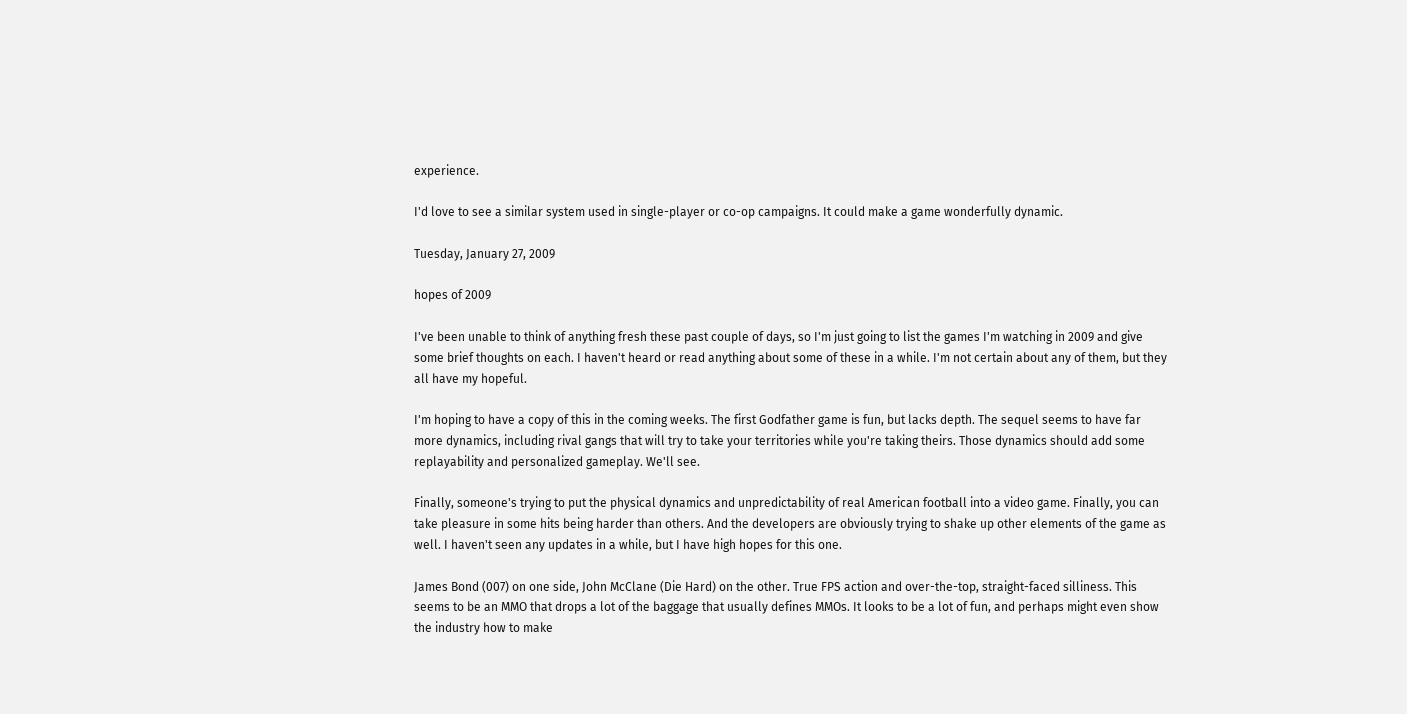experience.

I'd love to see a similar system used in single-player or co-op campaigns. It could make a game wonderfully dynamic.

Tuesday, January 27, 2009

hopes of 2009

I've been unable to think of anything fresh these past couple of days, so I'm just going to list the games I'm watching in 2009 and give some brief thoughts on each. I haven't heard or read anything about some of these in a while. I'm not certain about any of them, but they all have my hopeful.

I'm hoping to have a copy of this in the coming weeks. The first Godfather game is fun, but lacks depth. The sequel seems to have far more dynamics, including rival gangs that will try to take your territories while you're taking theirs. Those dynamics should add some replayability and personalized gameplay. We'll see.

Finally, someone's trying to put the physical dynamics and unpredictability of real American football into a video game. Finally, you can take pleasure in some hits being harder than others. And the developers are obviously trying to shake up other elements of the game as well. I haven't seen any updates in a while, but I have high hopes for this one.

James Bond (007) on one side, John McClane (Die Hard) on the other. True FPS action and over-the-top, straight-faced silliness. This seems to be an MMO that drops a lot of the baggage that usually defines MMOs. It looks to be a lot of fun, and perhaps might even show the industry how to make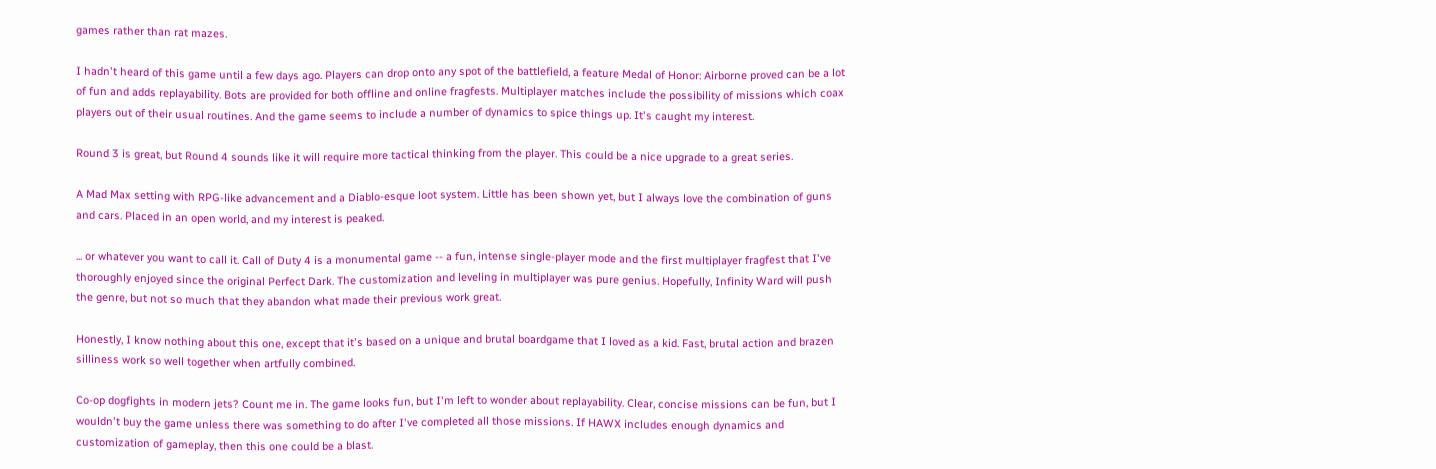games rather than rat mazes.

I hadn't heard of this game until a few days ago. Players can drop onto any spot of the battlefield, a feature Medal of Honor: Airborne proved can be a lot of fun and adds replayability. Bots are provided for both offline and online fragfests. Multiplayer matches include the possibility of missions which coax players out of their usual routines. And the game seems to include a number of dynamics to spice things up. It's caught my interest.

Round 3 is great, but Round 4 sounds like it will require more tactical thinking from the player. This could be a nice upgrade to a great series.

A Mad Max setting with RPG-like advancement and a Diablo-esque loot system. Little has been shown yet, but I always love the combination of guns and cars. Placed in an open world, and my interest is peaked.

... or whatever you want to call it. Call of Duty 4 is a monumental game -- a fun, intense single-player mode and the first multiplayer fragfest that I've thoroughly enjoyed since the original Perfect Dark. The customization and leveling in multiplayer was pure genius. Hopefully, Infinity Ward will push the genre, but not so much that they abandon what made their previous work great.

Honestly, I know nothing about this one, except that it's based on a unique and brutal boardgame that I loved as a kid. Fast, brutal action and brazen silliness work so well together when artfully combined.

Co-op dogfights in modern jets? Count me in. The game looks fun, but I'm left to wonder about replayability. Clear, concise missions can be fun, but I wouldn't buy the game unless there was something to do after I've completed all those missions. If HAWX includes enough dynamics and customization of gameplay, then this one could be a blast.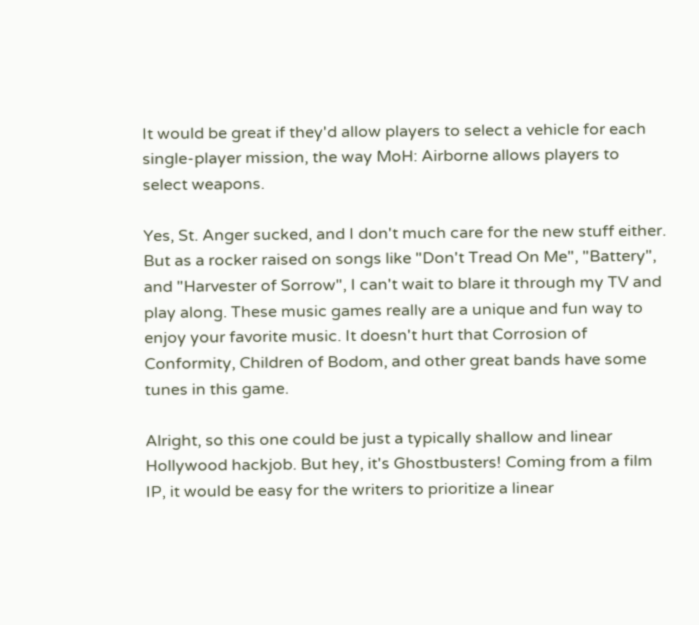It would be great if they'd allow players to select a vehicle for each single-player mission, the way MoH: Airborne allows players to select weapons.

Yes, St. Anger sucked, and I don't much care for the new stuff either. But as a rocker raised on songs like "Don't Tread On Me", "Battery", and "Harvester of Sorrow", I can't wait to blare it through my TV and play along. These music games really are a unique and fun way to enjoy your favorite music. It doesn't hurt that Corrosion of Conformity, Children of Bodom, and other great bands have some tunes in this game.

Alright, so this one could be just a typically shallow and linear Hollywood hackjob. But hey, it's Ghostbusters! Coming from a film IP, it would be easy for the writers to prioritize a linear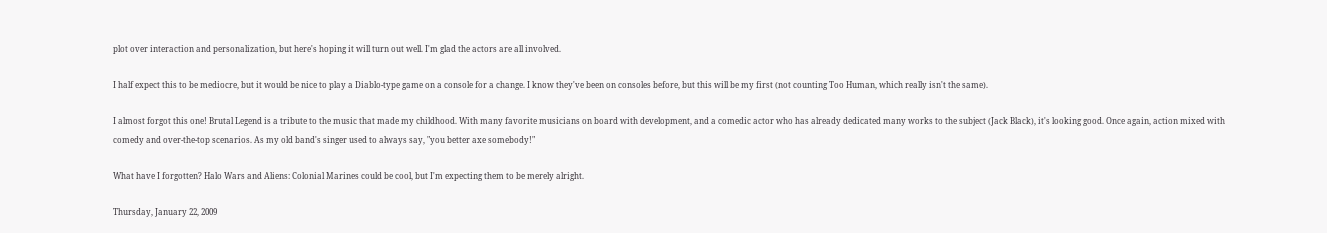plot over interaction and personalization, but here's hoping it will turn out well. I'm glad the actors are all involved.

I half expect this to be mediocre, but it would be nice to play a Diablo-type game on a console for a change. I know they've been on consoles before, but this will be my first (not counting Too Human, which really isn't the same).

I almost forgot this one! Brutal Legend is a tribute to the music that made my childhood. With many favorite musicians on board with development, and a comedic actor who has already dedicated many works to the subject (Jack Black), it's looking good. Once again, action mixed with comedy and over-the-top scenarios. As my old band's singer used to always say, "you better axe somebody!"

What have I forgotten? Halo Wars and Aliens: Colonial Marines could be cool, but I'm expecting them to be merely alright.

Thursday, January 22, 2009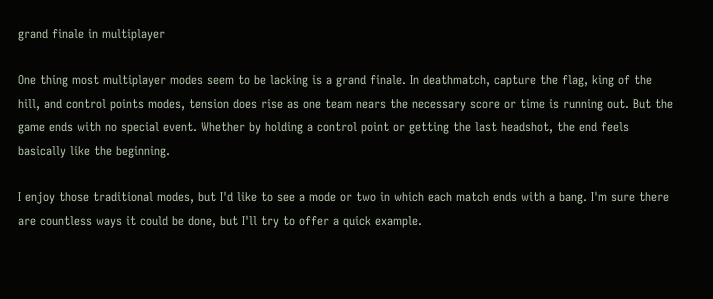grand finale in multiplayer

One thing most multiplayer modes seem to be lacking is a grand finale. In deathmatch, capture the flag, king of the hill, and control points modes, tension does rise as one team nears the necessary score or time is running out. But the game ends with no special event. Whether by holding a control point or getting the last headshot, the end feels basically like the beginning.

I enjoy those traditional modes, but I'd like to see a mode or two in which each match ends with a bang. I'm sure there are countless ways it could be done, but I'll try to offer a quick example.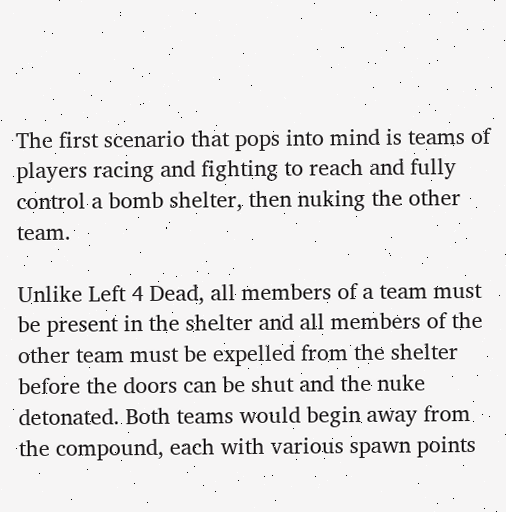The first scenario that pops into mind is teams of players racing and fighting to reach and fully control a bomb shelter, then nuking the other team.

Unlike Left 4 Dead, all members of a team must be present in the shelter and all members of the other team must be expelled from the shelter before the doors can be shut and the nuke detonated. Both teams would begin away from the compound, each with various spawn points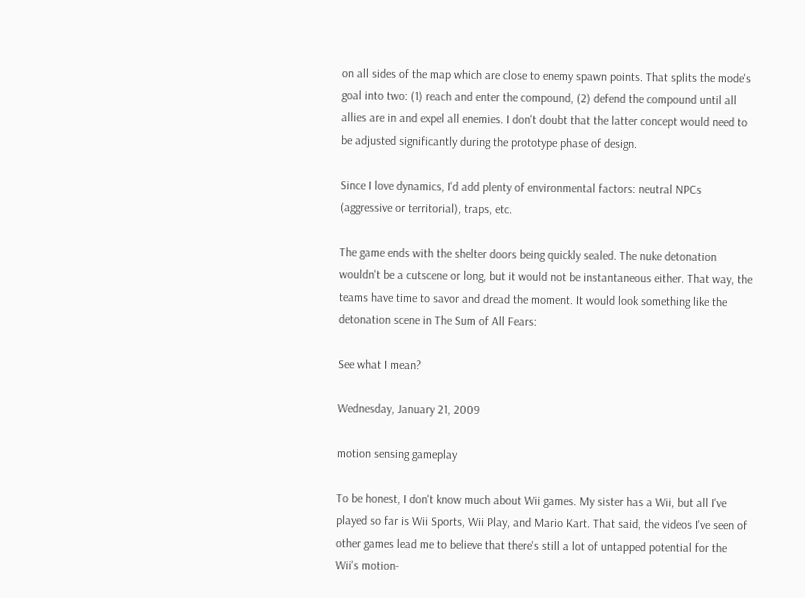on all sides of the map which are close to enemy spawn points. That splits the mode's goal into two: (1) reach and enter the compound, (2) defend the compound until all allies are in and expel all enemies. I don't doubt that the latter concept would need to be adjusted significantly during the prototype phase of design.

Since I love dynamics, I'd add plenty of environmental factors: neutral NPCs (aggressive or territorial), traps, etc.

The game ends with the shelter doors being quickly sealed. The nuke detonation wouldn't be a cutscene or long, but it would not be instantaneous either. That way, the teams have time to savor and dread the moment. It would look something like the detonation scene in The Sum of All Fears:

See what I mean?

Wednesday, January 21, 2009

motion sensing gameplay

To be honest, I don't know much about Wii games. My sister has a Wii, but all I've played so far is Wii Sports, Wii Play, and Mario Kart. That said, the videos I've seen of other games lead me to believe that there's still a lot of untapped potential for the Wii's motion-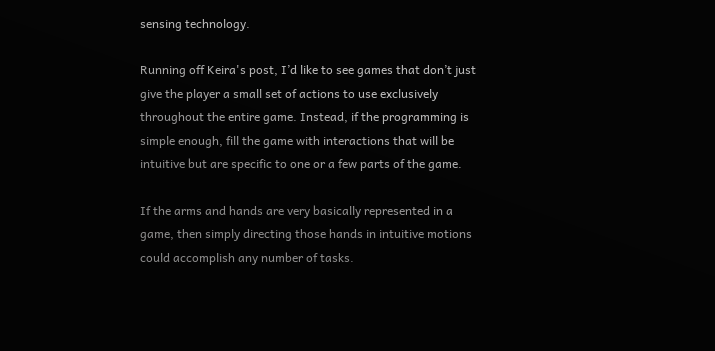sensing technology.

Running off Keira's post, I’d like to see games that don’t just give the player a small set of actions to use exclusively throughout the entire game. Instead, if the programming is simple enough, fill the game with interactions that will be intuitive but are specific to one or a few parts of the game.

If the arms and hands are very basically represented in a game, then simply directing those hands in intuitive motions could accomplish any number of tasks.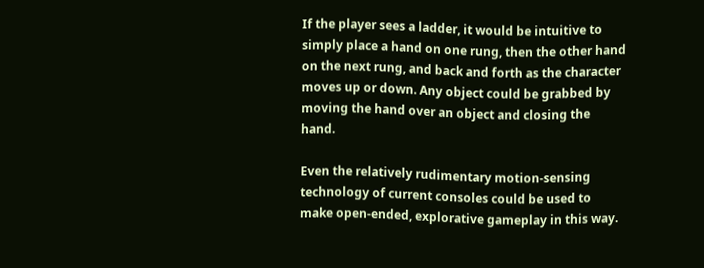If the player sees a ladder, it would be intuitive to simply place a hand on one rung, then the other hand on the next rung, and back and forth as the character moves up or down. Any object could be grabbed by moving the hand over an object and closing the hand.

Even the relatively rudimentary motion-sensing technology of current consoles could be used to make open-ended, explorative gameplay in this way.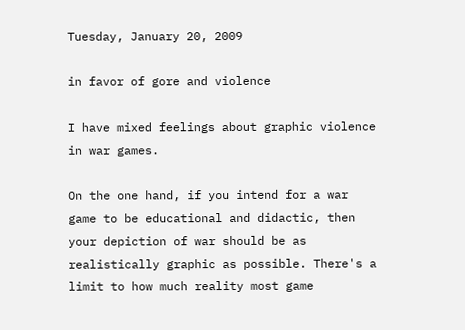Tuesday, January 20, 2009

in favor of gore and violence

I have mixed feelings about graphic violence in war games.

On the one hand, if you intend for a war game to be educational and didactic, then your depiction of war should be as realistically graphic as possible. There's a limit to how much reality most game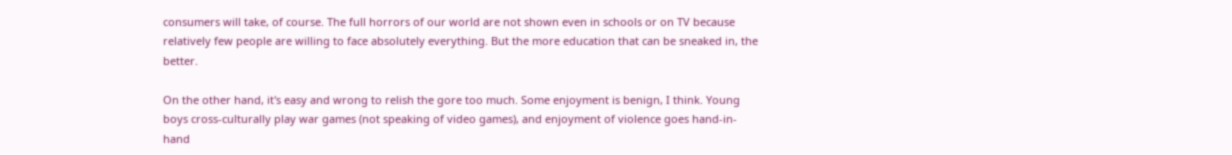consumers will take, of course. The full horrors of our world are not shown even in schools or on TV because relatively few people are willing to face absolutely everything. But the more education that can be sneaked in, the better.

On the other hand, it's easy and wrong to relish the gore too much. Some enjoyment is benign, I think. Young boys cross-culturally play war games (not speaking of video games), and enjoyment of violence goes hand-in-hand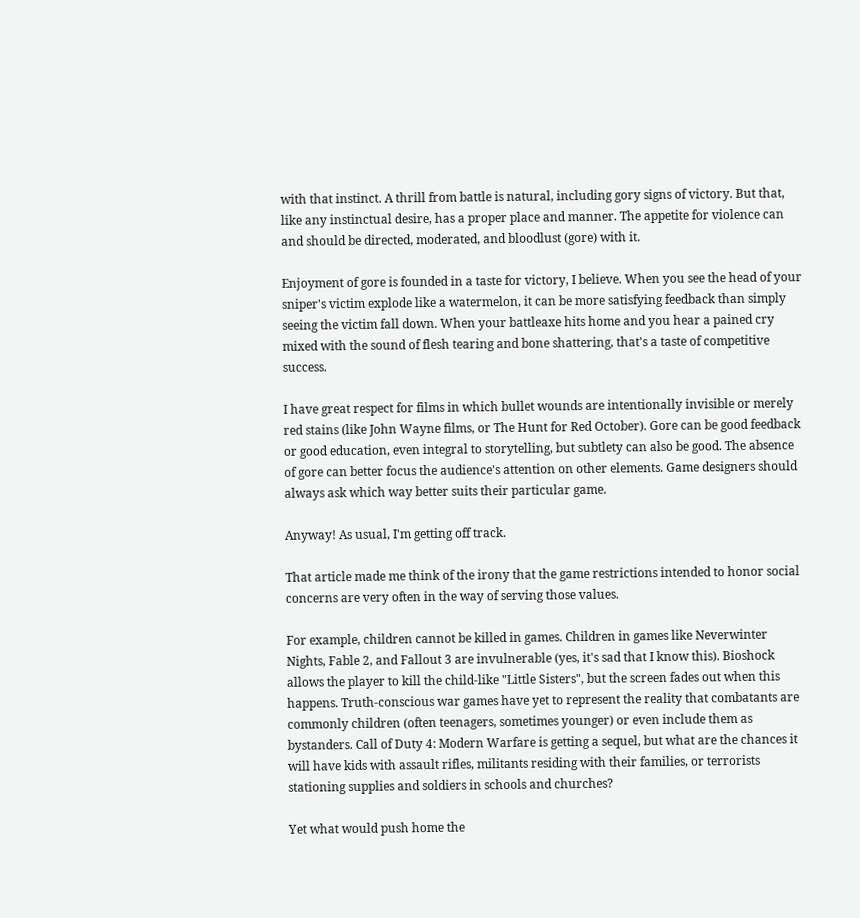with that instinct. A thrill from battle is natural, including gory signs of victory. But that, like any instinctual desire, has a proper place and manner. The appetite for violence can and should be directed, moderated, and bloodlust (gore) with it.

Enjoyment of gore is founded in a taste for victory, I believe. When you see the head of your sniper's victim explode like a watermelon, it can be more satisfying feedback than simply seeing the victim fall down. When your battleaxe hits home and you hear a pained cry mixed with the sound of flesh tearing and bone shattering, that's a taste of competitive success.

I have great respect for films in which bullet wounds are intentionally invisible or merely red stains (like John Wayne films, or The Hunt for Red October). Gore can be good feedback or good education, even integral to storytelling, but subtlety can also be good. The absence of gore can better focus the audience's attention on other elements. Game designers should always ask which way better suits their particular game.

Anyway! As usual, I'm getting off track.

That article made me think of the irony that the game restrictions intended to honor social concerns are very often in the way of serving those values.

For example, children cannot be killed in games. Children in games like Neverwinter Nights, Fable 2, and Fallout 3 are invulnerable (yes, it's sad that I know this). Bioshock allows the player to kill the child-like "Little Sisters", but the screen fades out when this happens. Truth-conscious war games have yet to represent the reality that combatants are commonly children (often teenagers, sometimes younger) or even include them as bystanders. Call of Duty 4: Modern Warfare is getting a sequel, but what are the chances it will have kids with assault rifles, militants residing with their families, or terrorists stationing supplies and soldiers in schools and churches?

Yet what would push home the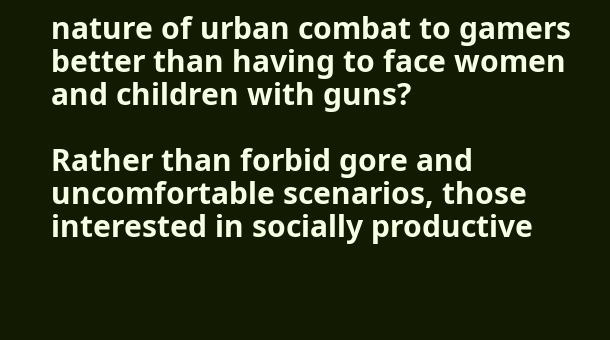nature of urban combat to gamers better than having to face women and children with guns?

Rather than forbid gore and uncomfortable scenarios, those interested in socially productive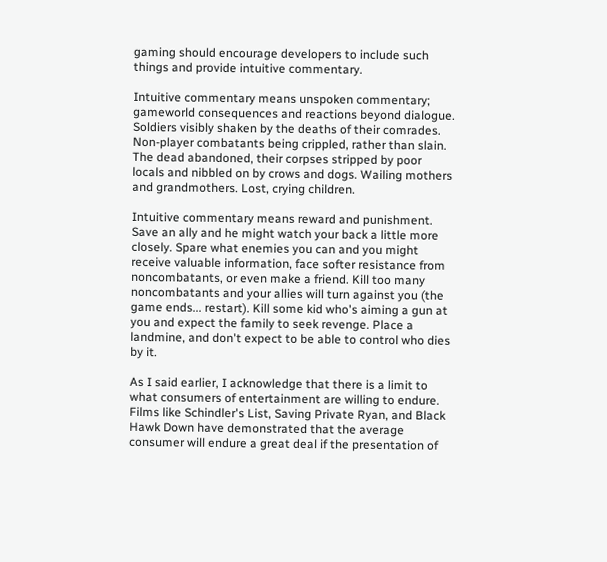gaming should encourage developers to include such things and provide intuitive commentary.

Intuitive commentary means unspoken commentary; gameworld consequences and reactions beyond dialogue. Soldiers visibly shaken by the deaths of their comrades. Non-player combatants being crippled, rather than slain. The dead abandoned, their corpses stripped by poor locals and nibbled on by crows and dogs. Wailing mothers and grandmothers. Lost, crying children.

Intuitive commentary means reward and punishment. Save an ally and he might watch your back a little more closely. Spare what enemies you can and you might receive valuable information, face softer resistance from noncombatants, or even make a friend. Kill too many noncombatants and your allies will turn against you (the game ends... restart). Kill some kid who's aiming a gun at you and expect the family to seek revenge. Place a landmine, and don't expect to be able to control who dies by it.

As I said earlier, I acknowledge that there is a limit to what consumers of entertainment are willing to endure. Films like Schindler's List, Saving Private Ryan, and Black Hawk Down have demonstrated that the average consumer will endure a great deal if the presentation of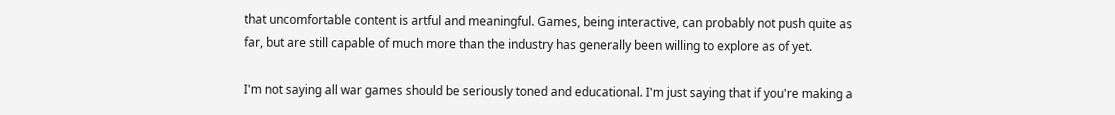that uncomfortable content is artful and meaningful. Games, being interactive, can probably not push quite as far, but are still capable of much more than the industry has generally been willing to explore as of yet.

I'm not saying all war games should be seriously toned and educational. I'm just saying that if you're making a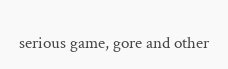serious game, gore and other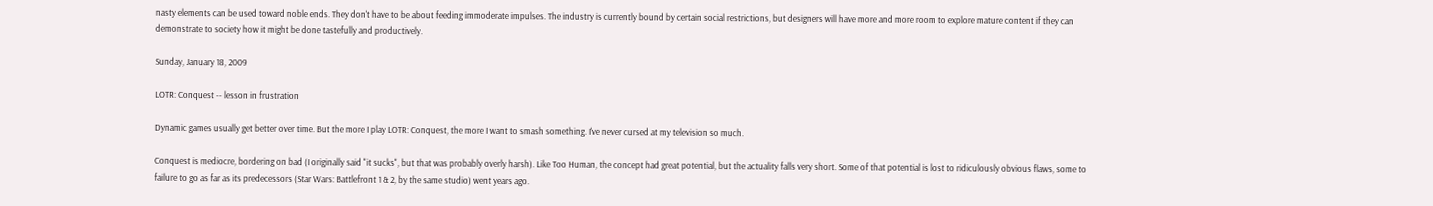nasty elements can be used toward noble ends. They don't have to be about feeding immoderate impulses. The industry is currently bound by certain social restrictions, but designers will have more and more room to explore mature content if they can demonstrate to society how it might be done tastefully and productively.

Sunday, January 18, 2009

LOTR: Conquest -- lesson in frustration

Dynamic games usually get better over time. But the more I play LOTR: Conquest, the more I want to smash something. I've never cursed at my television so much.

Conquest is mediocre, bordering on bad (I originally said "it sucks", but that was probably overly harsh). Like Too Human, the concept had great potential, but the actuality falls very short. Some of that potential is lost to ridiculously obvious flaws, some to failure to go as far as its predecessors (Star Wars: Battlefront 1 & 2, by the same studio) went years ago.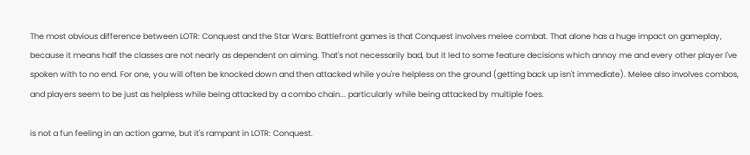The most obvious difference between LOTR: Conquest and the Star Wars: Battlefront games is that Conquest involves melee combat. That alone has a huge impact on gameplay, because it means half the classes are not nearly as dependent on aiming. That's not necessarily bad, but it led to some feature decisions which annoy me and every other player I've spoken with to no end. For one, you will often be knocked down and then attacked while you're helpless on the ground (getting back up isn't immediate). Melee also involves combos, and players seem to be just as helpless while being attacked by a combo chain... particularly while being attacked by multiple foes.

is not a fun feeling in an action game, but it's rampant in LOTR: Conquest.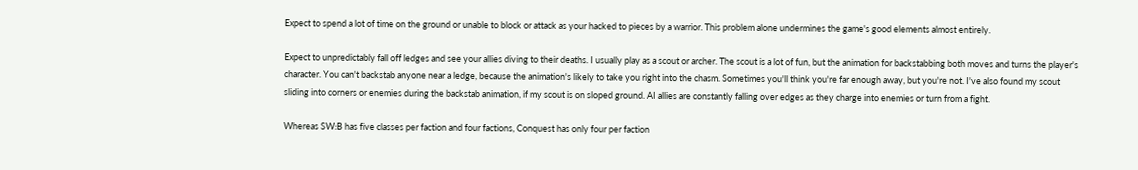Expect to spend a lot of time on the ground or unable to block or attack as your hacked to pieces by a warrior. This problem alone undermines the game's good elements almost entirely.

Expect to unpredictably fall off ledges and see your allies diving to their deaths. I usually play as a scout or archer. The scout is a lot of fun, but the animation for backstabbing both moves and turns the player's character. You can't backstab anyone near a ledge, because the animation's likely to take you right into the chasm. Sometimes you'll think you're far enough away, but you're not. I've also found my scout sliding into corners or enemies during the backstab animation, if my scout is on sloped ground. AI allies are constantly falling over edges as they charge into enemies or turn from a fight.

Whereas SW:B has five classes per faction and four factions, Conquest has only four per faction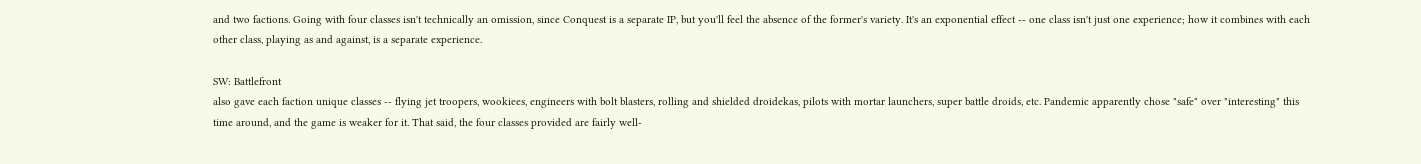and two factions. Going with four classes isn't technically an omission, since Conquest is a separate IP, but you'll feel the absence of the former's variety. It's an exponential effect -- one class isn't just one experience; how it combines with each other class, playing as and against, is a separate experience.

SW: Battlefront
also gave each faction unique classes -- flying jet troopers, wookiees, engineers with bolt blasters, rolling and shielded droidekas, pilots with mortar launchers, super battle droids, etc. Pandemic apparently chose "safe" over "interesting" this time around, and the game is weaker for it. That said, the four classes provided are fairly well-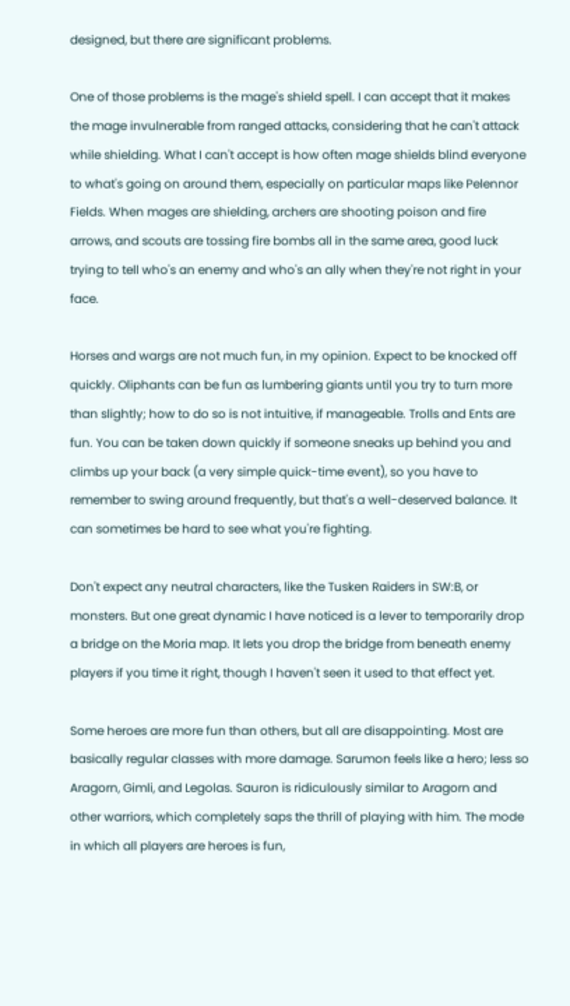designed, but there are significant problems.

One of those problems is the mage's shield spell. I can accept that it makes the mage invulnerable from ranged attacks, considering that he can't attack while shielding. What I can't accept is how often mage shields blind everyone to what's going on around them, especially on particular maps like Pelennor Fields. When mages are shielding, archers are shooting poison and fire arrows, and scouts are tossing fire bombs all in the same area, good luck trying to tell who's an enemy and who's an ally when they're not right in your face.

Horses and wargs are not much fun, in my opinion. Expect to be knocked off quickly. Oliphants can be fun as lumbering giants until you try to turn more than slightly; how to do so is not intuitive, if manageable. Trolls and Ents are fun. You can be taken down quickly if someone sneaks up behind you and climbs up your back (a very simple quick-time event), so you have to remember to swing around frequently, but that's a well-deserved balance. It can sometimes be hard to see what you're fighting.

Don't expect any neutral characters, like the Tusken Raiders in SW:B, or monsters. But one great dynamic I have noticed is a lever to temporarily drop a bridge on the Moria map. It lets you drop the bridge from beneath enemy players if you time it right, though I haven't seen it used to that effect yet.

Some heroes are more fun than others, but all are disappointing. Most are basically regular classes with more damage. Sarumon feels like a hero; less so Aragorn, Gimli, and Legolas. Sauron is ridiculously similar to Aragorn and other warriors, which completely saps the thrill of playing with him. The mode in which all players are heroes is fun,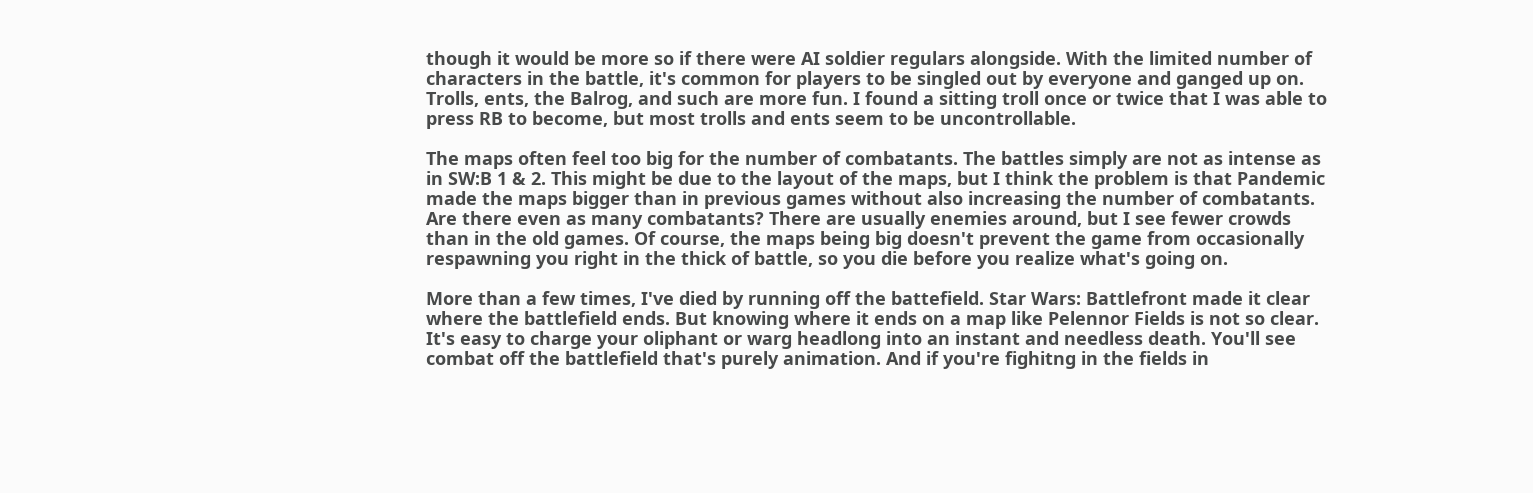though it would be more so if there were AI soldier regulars alongside. With the limited number of characters in the battle, it's common for players to be singled out by everyone and ganged up on. Trolls, ents, the Balrog, and such are more fun. I found a sitting troll once or twice that I was able to press RB to become, but most trolls and ents seem to be uncontrollable.

The maps often feel too big for the number of combatants. The battles simply are not as intense as in SW:B 1 & 2. This might be due to the layout of the maps, but I think the problem is that Pandemic made the maps bigger than in previous games without also increasing the number of combatants. Are there even as many combatants? There are usually enemies around, but I see fewer crowds than in the old games. Of course, the maps being big doesn't prevent the game from occasionally respawning you right in the thick of battle, so you die before you realize what's going on.

More than a few times, I've died by running off the battefield. Star Wars: Battlefront made it clear where the battlefield ends. But knowing where it ends on a map like Pelennor Fields is not so clear. It's easy to charge your oliphant or warg headlong into an instant and needless death. You'll see combat off the battlefield that's purely animation. And if you're fighitng in the fields in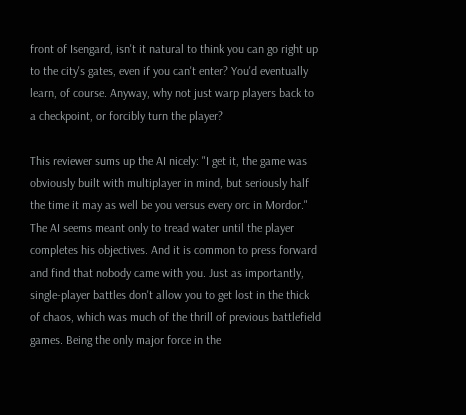front of Isengard, isn't it natural to think you can go right up to the city's gates, even if you can't enter? You'd eventually learn, of course. Anyway, why not just warp players back to a checkpoint, or forcibly turn the player?

This reviewer sums up the AI nicely: "I get it, the game was obviously built with multiplayer in mind, but seriously half the time it may as well be you versus every orc in Mordor." The AI seems meant only to tread water until the player completes his objectives. And it is common to press forward and find that nobody came with you. Just as importantly, single-player battles don't allow you to get lost in the thick of chaos, which was much of the thrill of previous battlefield games. Being the only major force in the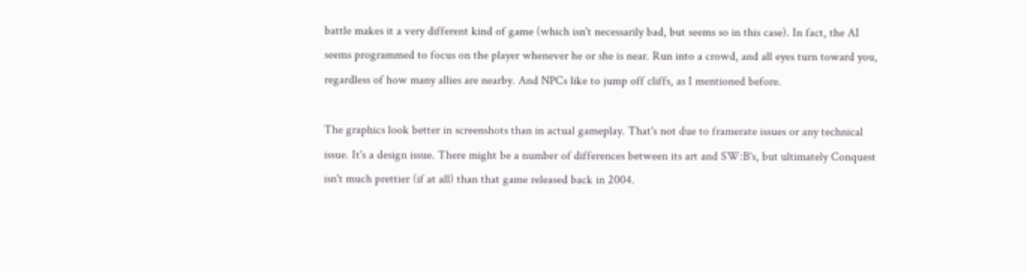battle makes it a very different kind of game (which isn't necessarily bad, but seems so in this case). In fact, the AI seems programmed to focus on the player whenever he or she is near. Run into a crowd, and all eyes turn toward you, regardless of how many allies are nearby. And NPCs like to jump off cliffs, as I mentioned before.

The graphics look better in screenshots than in actual gameplay. That's not due to framerate issues or any technical issue. It's a design issue. There might be a number of differences between its art and SW:B's, but ultimately Conquest isn't much prettier (if at all) than that game released back in 2004.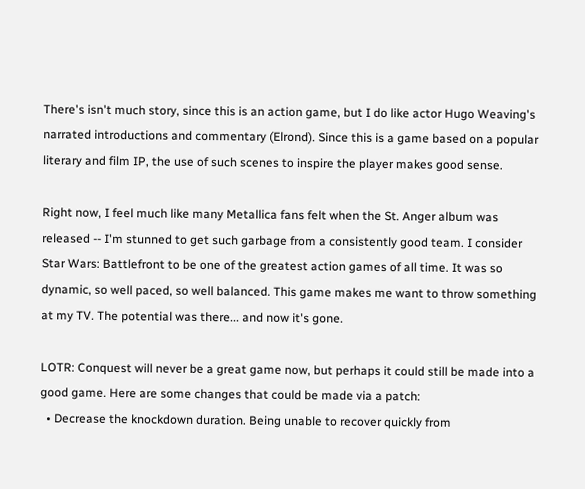There's isn't much story, since this is an action game, but I do like actor Hugo Weaving's narrated introductions and commentary (Elrond). Since this is a game based on a popular literary and film IP, the use of such scenes to inspire the player makes good sense.

Right now, I feel much like many Metallica fans felt when the St. Anger album was released -- I'm stunned to get such garbage from a consistently good team. I consider Star Wars: Battlefront to be one of the greatest action games of all time. It was so dynamic, so well paced, so well balanced. This game makes me want to throw something at my TV. The potential was there... and now it's gone.

LOTR: Conquest will never be a great game now, but perhaps it could still be made into a good game. Here are some changes that could be made via a patch:
  • Decrease the knockdown duration. Being unable to recover quickly from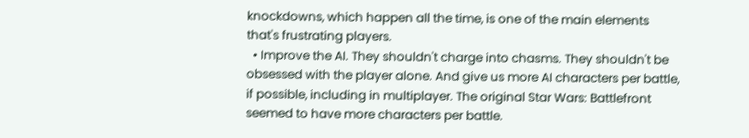knockdowns, which happen all the time, is one of the main elements that's frustrating players.
  • Improve the AI. They shouldn't charge into chasms. They shouldn't be obsessed with the player alone. And give us more AI characters per battle, if possible, including in multiplayer. The original Star Wars: Battlefront seemed to have more characters per battle.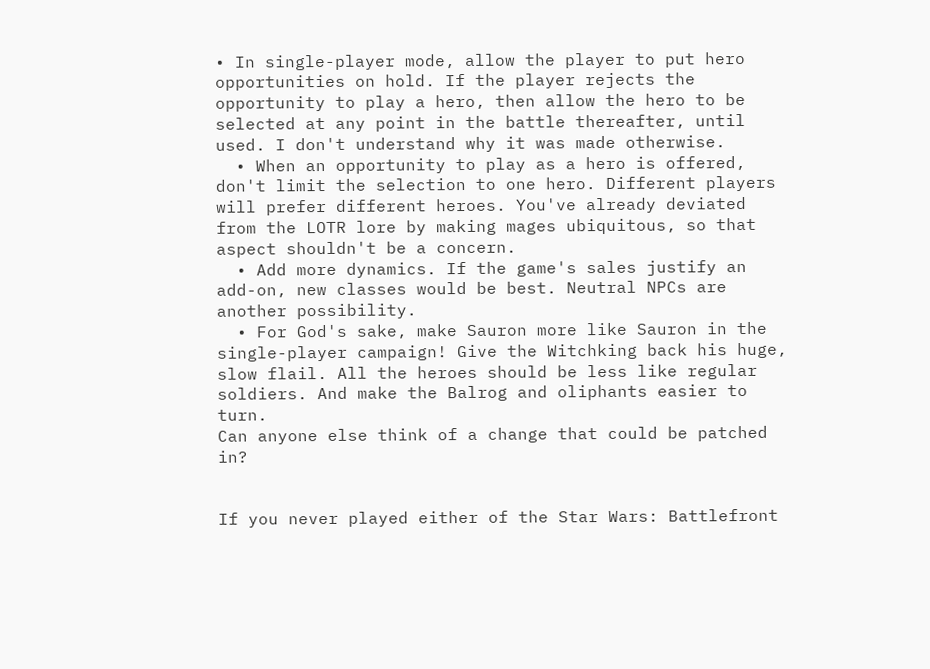• In single-player mode, allow the player to put hero opportunities on hold. If the player rejects the opportunity to play a hero, then allow the hero to be selected at any point in the battle thereafter, until used. I don't understand why it was made otherwise.
  • When an opportunity to play as a hero is offered, don't limit the selection to one hero. Different players will prefer different heroes. You've already deviated from the LOTR lore by making mages ubiquitous, so that aspect shouldn't be a concern.
  • Add more dynamics. If the game's sales justify an add-on, new classes would be best. Neutral NPCs are another possibility.
  • For God's sake, make Sauron more like Sauron in the single-player campaign! Give the Witchking back his huge, slow flail. All the heroes should be less like regular soldiers. And make the Balrog and oliphants easier to turn.
Can anyone else think of a change that could be patched in?


If you never played either of the Star Wars: Battlefront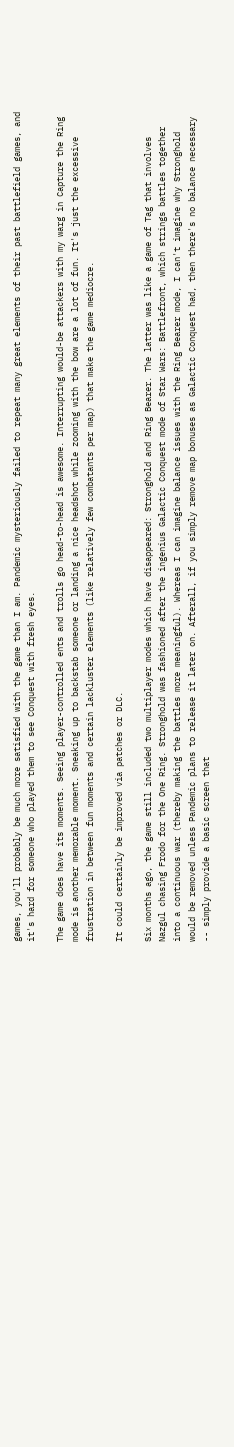games, you'll probably be much more satisfied with the game than I am. Pandemic mysteriously failed to repeat many great elements of their past battlefield games, and it's hard for someone who played them to see Conquest with fresh eyes.

The game does have its moments. Seeing player-controlled ents and trolls go head-to-head is awesome. Interrupting would-be attackers with my warg in Capture the Ring mode is another memorable moment. Sneaking up to backstab someone or landing a nice headshot while zooming with the bow are a lot of fun. It's just the excessive frustration in between fun moments and certain lackluster elements (like relatively few combatants per map) that make the game mediocre.

It could certainly be improved via patches or DLC.

Six months ago, the game still included two multiplayer modes which have disappeared: Stronghold and Ring Bearer. The latter was like a game of Tag that involves Nazgul chasing Frodo for the One Ring. Stronghold was fashioned after the ingenius Galactic Conquest mode of Star Wars: Battlefront, which strings battles together into a continuous war (thereby making the battles more meaningful). Whereas I can imagine balance issues with the Ring Bearer mode, I can't imagine why Stronghold would be removed unless Pandemic plans to release it later on. Afterall, if you simply remove map bonuses as Galactic Conquest had, then there's no balance necessary -- simply provide a basic screen that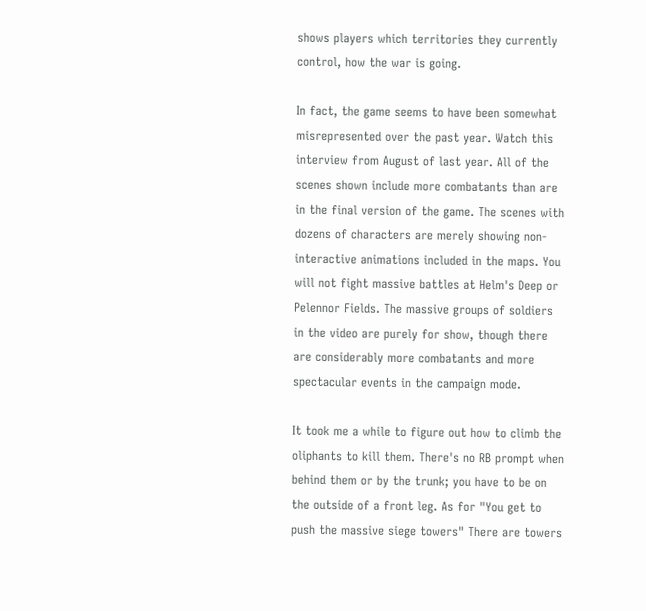shows players which territories they currently control, how the war is going.

In fact, the game seems to have been somewhat misrepresented over the past year. Watch this interview from August of last year. All of the scenes shown include more combatants than are in the final version of the game. The scenes with dozens of characters are merely showing non-interactive animations included in the maps. You will not fight massive battles at Helm's Deep or Pelennor Fields. The massive groups of soldiers in the video are purely for show, though there are considerably more combatants and more spectacular events in the campaign mode.

It took me a while to figure out how to climb the oliphants to kill them. There's no RB prompt when behind them or by the trunk; you have to be on the outside of a front leg. As for "You get to push the massive siege towers" There are towers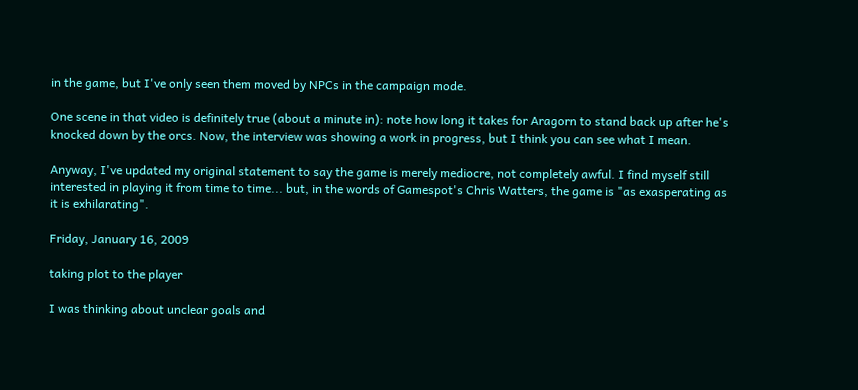in the game, but I've only seen them moved by NPCs in the campaign mode.

One scene in that video is definitely true (about a minute in): note how long it takes for Aragorn to stand back up after he's knocked down by the orcs. Now, the interview was showing a work in progress, but I think you can see what I mean.

Anyway, I've updated my original statement to say the game is merely mediocre, not completely awful. I find myself still interested in playing it from time to time... but, in the words of Gamespot's Chris Watters, the game is "as exasperating as it is exhilarating".

Friday, January 16, 2009

taking plot to the player

I was thinking about unclear goals and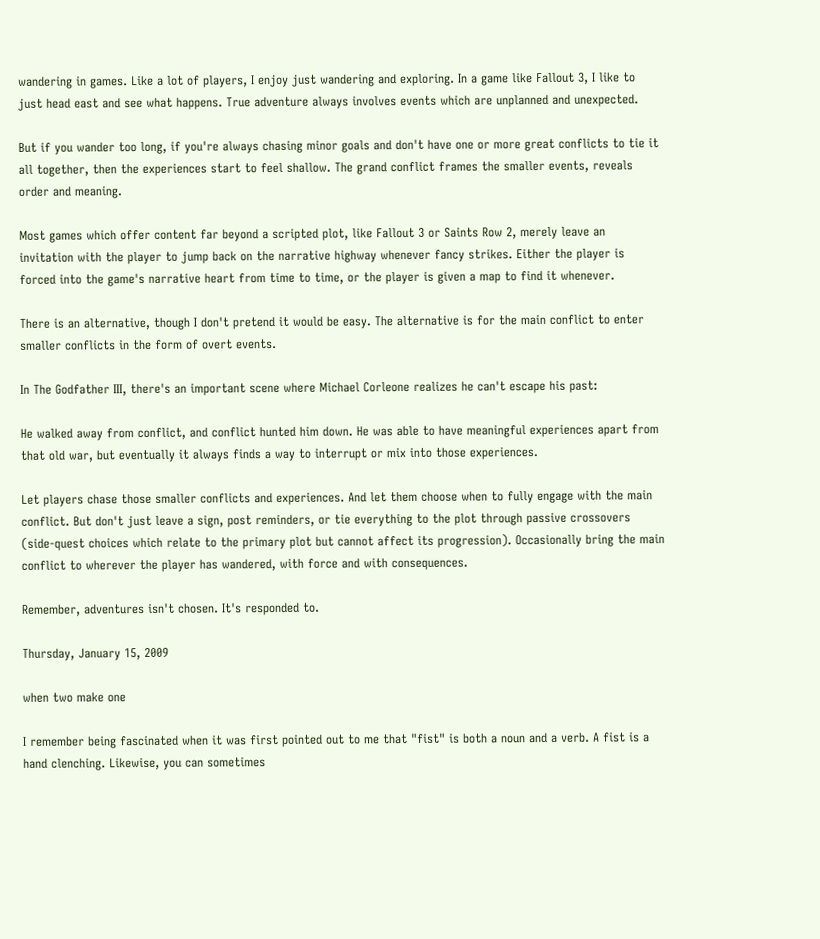wandering in games. Like a lot of players, I enjoy just wandering and exploring. In a game like Fallout 3, I like to just head east and see what happens. True adventure always involves events which are unplanned and unexpected.

But if you wander too long, if you're always chasing minor goals and don't have one or more great conflicts to tie it all together, then the experiences start to feel shallow. The grand conflict frames the smaller events, reveals order and meaning.

Most games which offer content far beyond a scripted plot, like Fallout 3 or Saints Row 2, merely leave an invitation with the player to jump back on the narrative highway whenever fancy strikes. Either the player is forced into the game's narrative heart from time to time, or the player is given a map to find it whenever.

There is an alternative, though I don't pretend it would be easy. The alternative is for the main conflict to enter smaller conflicts in the form of overt events.

In The Godfather III, there's an important scene where Michael Corleone realizes he can't escape his past:

He walked away from conflict, and conflict hunted him down. He was able to have meaningful experiences apart from that old war, but eventually it always finds a way to interrupt or mix into those experiences.

Let players chase those smaller conflicts and experiences. And let them choose when to fully engage with the main conflict. But don't just leave a sign, post reminders, or tie everything to the plot through passive crossovers (side-quest choices which relate to the primary plot but cannot affect its progression). Occasionally bring the main conflict to wherever the player has wandered, with force and with consequences.

Remember, adventures isn't chosen. It's responded to.

Thursday, January 15, 2009

when two make one

I remember being fascinated when it was first pointed out to me that "fist" is both a noun and a verb. A fist is a hand clenching. Likewise, you can sometimes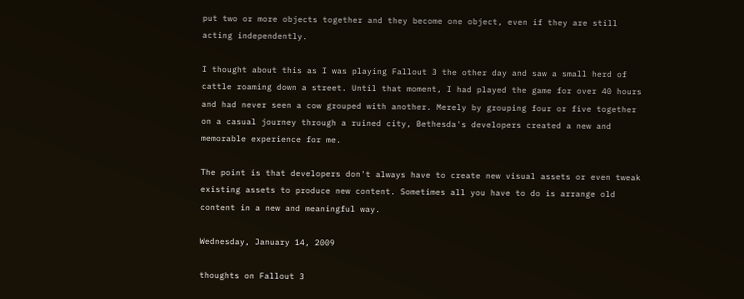put two or more objects together and they become one object, even if they are still acting independently.

I thought about this as I was playing Fallout 3 the other day and saw a small herd of cattle roaming down a street. Until that moment, I had played the game for over 40 hours and had never seen a cow grouped with another. Merely by grouping four or five together on a casual journey through a ruined city, Bethesda's developers created a new and memorable experience for me.

The point is that developers don't always have to create new visual assets or even tweak existing assets to produce new content. Sometimes all you have to do is arrange old content in a new and meaningful way.

Wednesday, January 14, 2009

thoughts on Fallout 3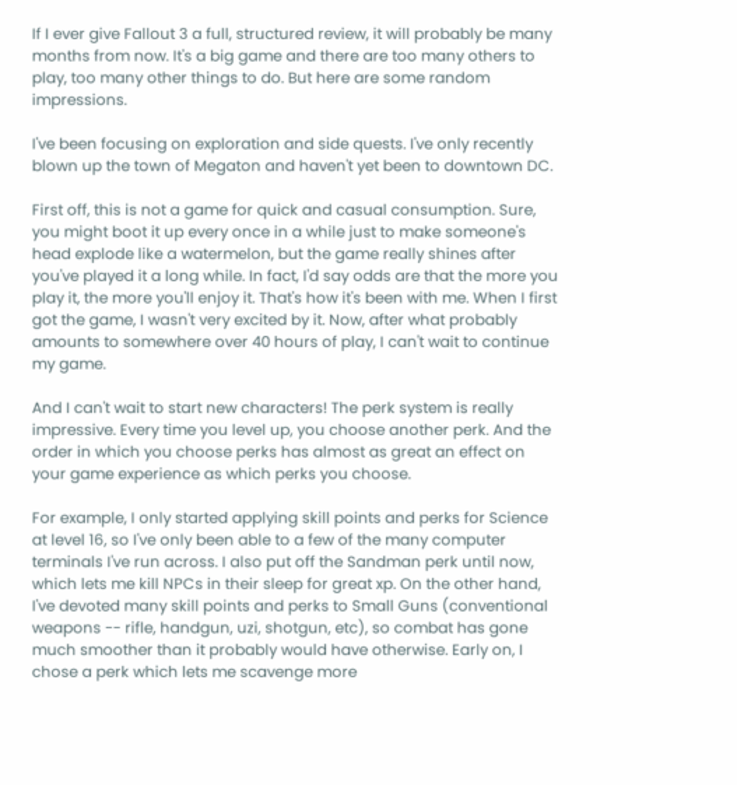If I ever give Fallout 3 a full, structured review, it will probably be many months from now. It's a big game and there are too many others to play, too many other things to do. But here are some random impressions.

I've been focusing on exploration and side quests. I've only recently blown up the town of Megaton and haven't yet been to downtown DC.

First off, this is not a game for quick and casual consumption. Sure, you might boot it up every once in a while just to make someone's head explode like a watermelon, but the game really shines after you've played it a long while. In fact, I'd say odds are that the more you play it, the more you'll enjoy it. That's how it's been with me. When I first got the game, I wasn't very excited by it. Now, after what probably amounts to somewhere over 40 hours of play, I can't wait to continue my game.

And I can't wait to start new characters! The perk system is really impressive. Every time you level up, you choose another perk. And the order in which you choose perks has almost as great an effect on your game experience as which perks you choose.

For example, I only started applying skill points and perks for Science at level 16, so I've only been able to a few of the many computer terminals I've run across. I also put off the Sandman perk until now, which lets me kill NPCs in their sleep for great xp. On the other hand, I've devoted many skill points and perks to Small Guns (conventional weapons -- rifle, handgun, uzi, shotgun, etc), so combat has gone much smoother than it probably would have otherwise. Early on, I chose a perk which lets me scavenge more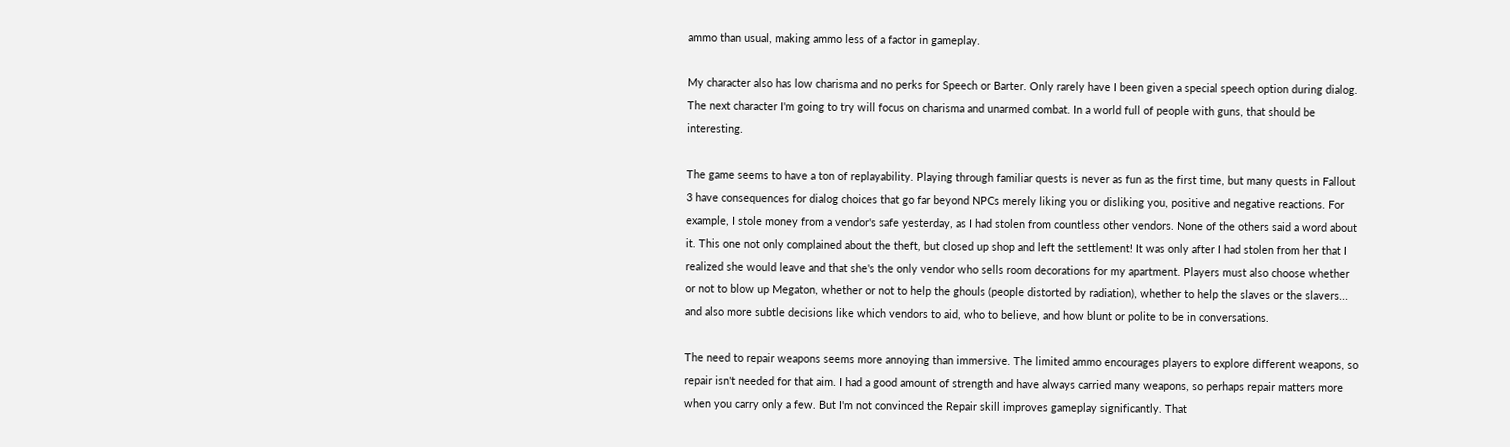ammo than usual, making ammo less of a factor in gameplay.

My character also has low charisma and no perks for Speech or Barter. Only rarely have I been given a special speech option during dialog. The next character I'm going to try will focus on charisma and unarmed combat. In a world full of people with guns, that should be interesting.

The game seems to have a ton of replayability. Playing through familiar quests is never as fun as the first time, but many quests in Fallout 3 have consequences for dialog choices that go far beyond NPCs merely liking you or disliking you, positive and negative reactions. For example, I stole money from a vendor's safe yesterday, as I had stolen from countless other vendors. None of the others said a word about it. This one not only complained about the theft, but closed up shop and left the settlement! It was only after I had stolen from her that I realized she would leave and that she's the only vendor who sells room decorations for my apartment. Players must also choose whether or not to blow up Megaton, whether or not to help the ghouls (people distorted by radiation), whether to help the slaves or the slavers... and also more subtle decisions like which vendors to aid, who to believe, and how blunt or polite to be in conversations.

The need to repair weapons seems more annoying than immersive. The limited ammo encourages players to explore different weapons, so repair isn't needed for that aim. I had a good amount of strength and have always carried many weapons, so perhaps repair matters more when you carry only a few. But I'm not convinced the Repair skill improves gameplay significantly. That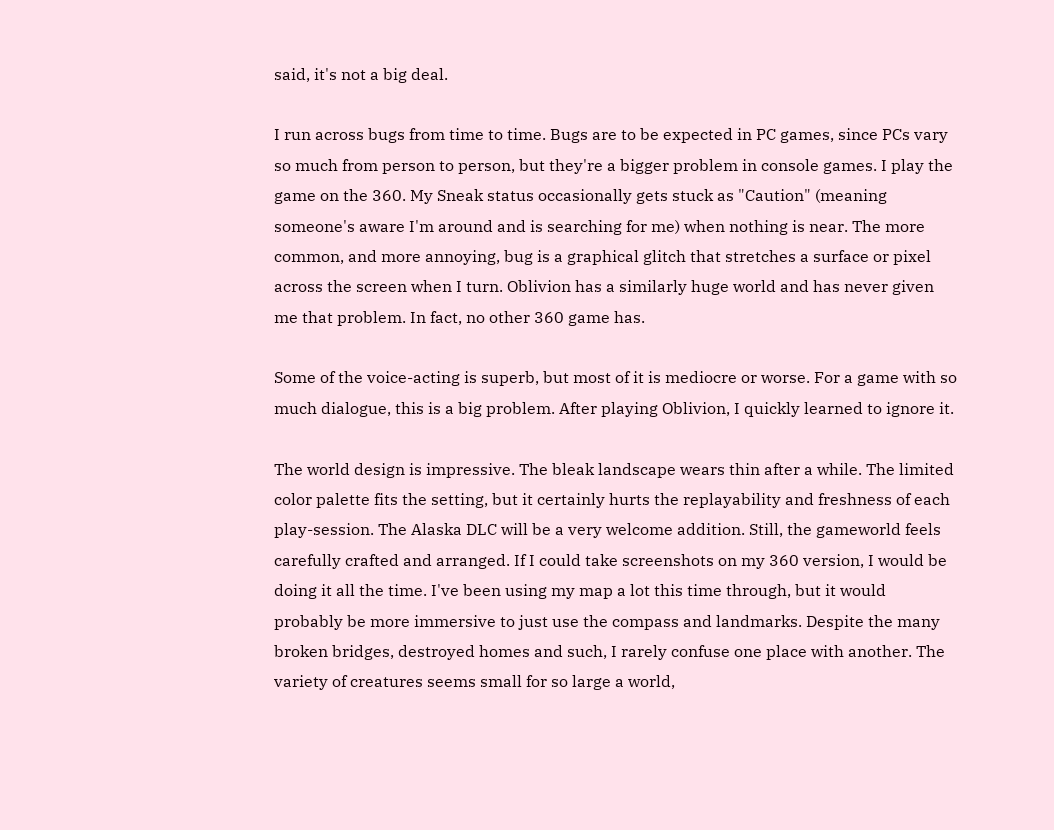said, it's not a big deal.

I run across bugs from time to time. Bugs are to be expected in PC games, since PCs vary so much from person to person, but they're a bigger problem in console games. I play the game on the 360. My Sneak status occasionally gets stuck as "Caution" (meaning someone's aware I'm around and is searching for me) when nothing is near. The more common, and more annoying, bug is a graphical glitch that stretches a surface or pixel across the screen when I turn. Oblivion has a similarly huge world and has never given me that problem. In fact, no other 360 game has.

Some of the voice-acting is superb, but most of it is mediocre or worse. For a game with so much dialogue, this is a big problem. After playing Oblivion, I quickly learned to ignore it.

The world design is impressive. The bleak landscape wears thin after a while. The limited color palette fits the setting, but it certainly hurts the replayability and freshness of each play-session. The Alaska DLC will be a very welcome addition. Still, the gameworld feels carefully crafted and arranged. If I could take screenshots on my 360 version, I would be doing it all the time. I've been using my map a lot this time through, but it would probably be more immersive to just use the compass and landmarks. Despite the many broken bridges, destroyed homes and such, I rarely confuse one place with another. The variety of creatures seems small for so large a world,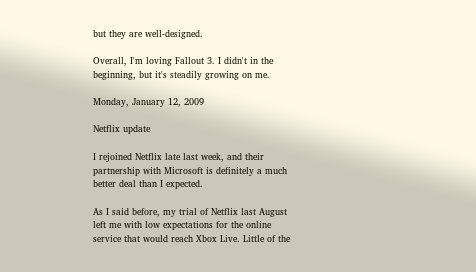but they are well-designed.

Overall, I'm loving Fallout 3. I didn't in the beginning, but it's steadily growing on me.

Monday, January 12, 2009

Netflix update

I rejoined Netflix late last week, and their partnership with Microsoft is definitely a much better deal than I expected.

As I said before, my trial of Netflix last August left me with low expectations for the online service that would reach Xbox Live. Little of the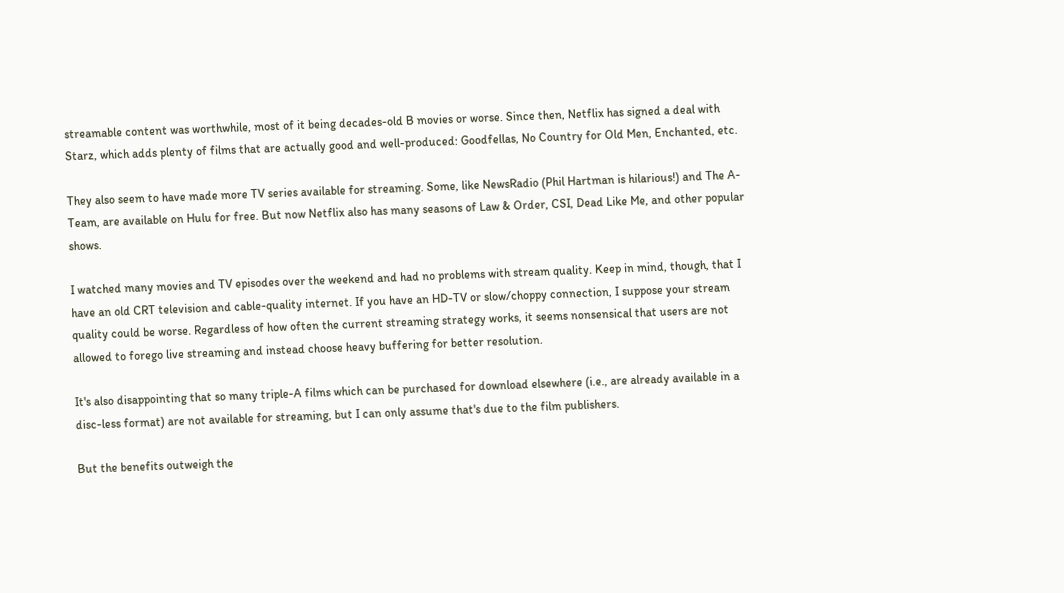streamable content was worthwhile, most of it being decades-old B movies or worse. Since then, Netflix has signed a deal with Starz, which adds plenty of films that are actually good and well-produced: Goodfellas, No Country for Old Men, Enchanted, etc.

They also seem to have made more TV series available for streaming. Some, like NewsRadio (Phil Hartman is hilarious!) and The A-Team, are available on Hulu for free. But now Netflix also has many seasons of Law & Order, CSI, Dead Like Me, and other popular shows.

I watched many movies and TV episodes over the weekend and had no problems with stream quality. Keep in mind, though, that I have an old CRT television and cable-quality internet. If you have an HD-TV or slow/choppy connection, I suppose your stream quality could be worse. Regardless of how often the current streaming strategy works, it seems nonsensical that users are not allowed to forego live streaming and instead choose heavy buffering for better resolution.

It's also disappointing that so many triple-A films which can be purchased for download elsewhere (i.e., are already available in a disc-less format) are not available for streaming, but I can only assume that's due to the film publishers.

But the benefits outweigh the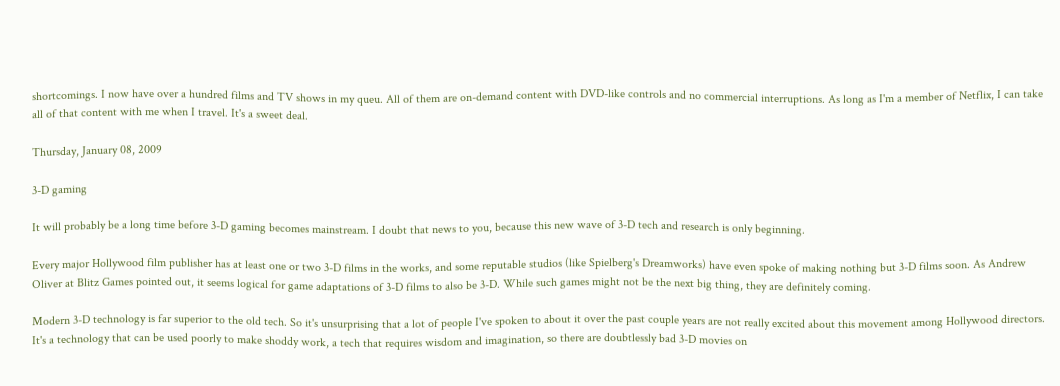shortcomings. I now have over a hundred films and TV shows in my queu. All of them are on-demand content with DVD-like controls and no commercial interruptions. As long as I'm a member of Netflix, I can take all of that content with me when I travel. It's a sweet deal.

Thursday, January 08, 2009

3-D gaming

It will probably be a long time before 3-D gaming becomes mainstream. I doubt that news to you, because this new wave of 3-D tech and research is only beginning.

Every major Hollywood film publisher has at least one or two 3-D films in the works, and some reputable studios (like Spielberg's Dreamworks) have even spoke of making nothing but 3-D films soon. As Andrew Oliver at Blitz Games pointed out, it seems logical for game adaptations of 3-D films to also be 3-D. While such games might not be the next big thing, they are definitely coming.

Modern 3-D technology is far superior to the old tech. So it's unsurprising that a lot of people I've spoken to about it over the past couple years are not really excited about this movement among Hollywood directors. It's a technology that can be used poorly to make shoddy work, a tech that requires wisdom and imagination, so there are doubtlessly bad 3-D movies on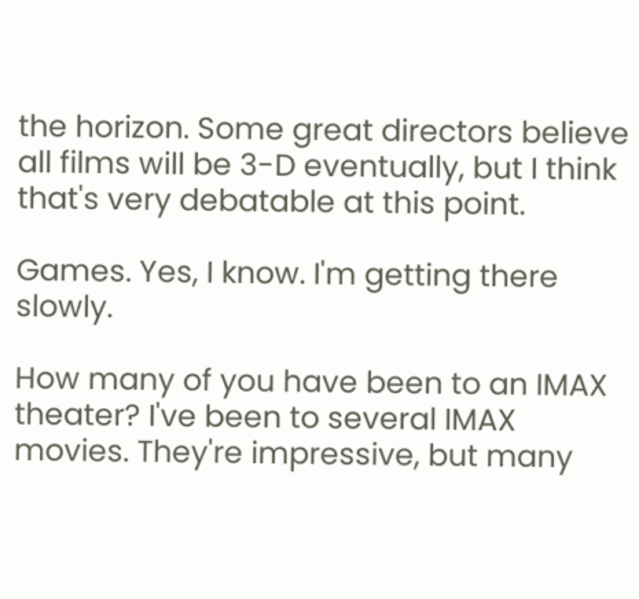the horizon. Some great directors believe all films will be 3-D eventually, but I think that's very debatable at this point.

Games. Yes, I know. I'm getting there slowly.

How many of you have been to an IMAX theater? I've been to several IMAX movies. They're impressive, but many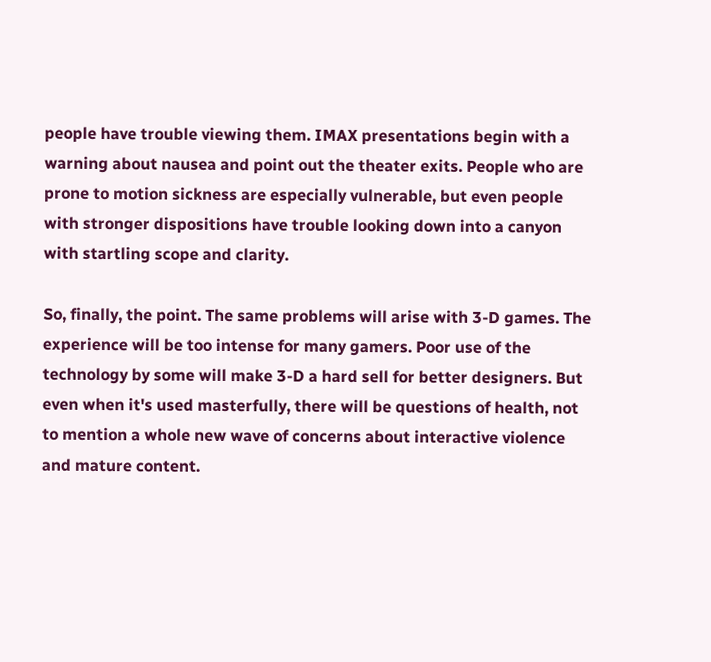people have trouble viewing them. IMAX presentations begin with a warning about nausea and point out the theater exits. People who are prone to motion sickness are especially vulnerable, but even people with stronger dispositions have trouble looking down into a canyon with startling scope and clarity.

So, finally, the point. The same problems will arise with 3-D games. The experience will be too intense for many gamers. Poor use of the technology by some will make 3-D a hard sell for better designers. But even when it's used masterfully, there will be questions of health, not to mention a whole new wave of concerns about interactive violence and mature content.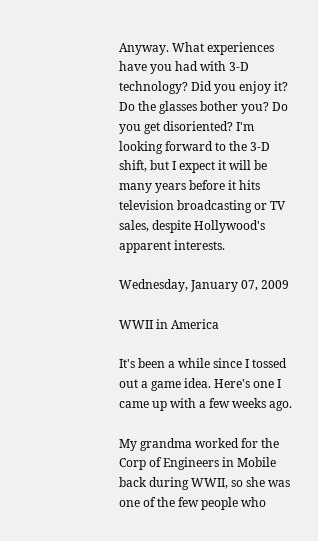Anyway. What experiences have you had with 3-D technology? Did you enjoy it? Do the glasses bother you? Do you get disoriented? I'm looking forward to the 3-D shift, but I expect it will be many years before it hits television broadcasting or TV sales, despite Hollywood's apparent interests.

Wednesday, January 07, 2009

WWII in America

It's been a while since I tossed out a game idea. Here's one I came up with a few weeks ago.

My grandma worked for the Corp of Engineers in Mobile back during WWII, so she was one of the few people who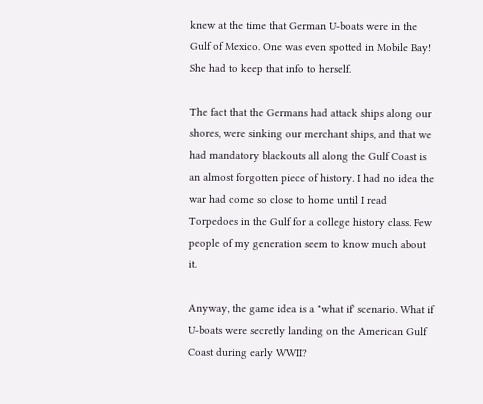knew at the time that German U-boats were in the Gulf of Mexico. One was even spotted in Mobile Bay! She had to keep that info to herself.

The fact that the Germans had attack ships along our shores, were sinking our merchant ships, and that we had mandatory blackouts all along the Gulf Coast is an almost forgotten piece of history. I had no idea the war had come so close to home until I read Torpedoes in the Gulf for a college history class. Few people of my generation seem to know much about it.

Anyway, the game idea is a "what if' scenario. What if U-boats were secretly landing on the American Gulf Coast during early WWII?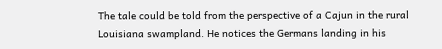The tale could be told from the perspective of a Cajun in the rural Louisiana swampland. He notices the Germans landing in his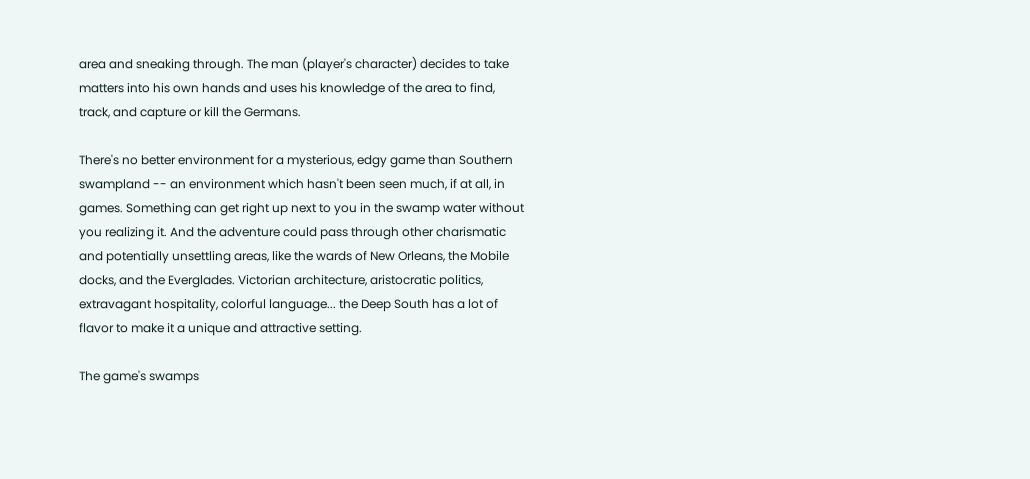area and sneaking through. The man (player's character) decides to take matters into his own hands and uses his knowledge of the area to find, track, and capture or kill the Germans.

There's no better environment for a mysterious, edgy game than Southern swampland -- an environment which hasn't been seen much, if at all, in games. Something can get right up next to you in the swamp water without you realizing it. And the adventure could pass through other charismatic and potentially unsettling areas, like the wards of New Orleans, the Mobile docks, and the Everglades. Victorian architecture, aristocratic politics, extravagant hospitality, colorful language... the Deep South has a lot of flavor to make it a unique and attractive setting.

The game's swamps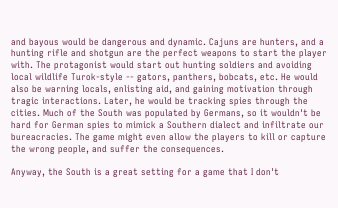and bayous would be dangerous and dynamic. Cajuns are hunters, and a hunting rifle and shotgun are the perfect weapons to start the player with. The protagonist would start out hunting soldiers and avoiding local wildlife Turok-style -- gators, panthers, bobcats, etc. He would also be warning locals, enlisting aid, and gaining motivation through tragic interactions. Later, he would be tracking spies through the cities. Much of the South was populated by Germans, so it wouldn't be hard for German spies to mimick a Southern dialect and infiltrate our bureacracies. The game might even allow the players to kill or capture the wrong people, and suffer the consequences.

Anyway, the South is a great setting for a game that I don't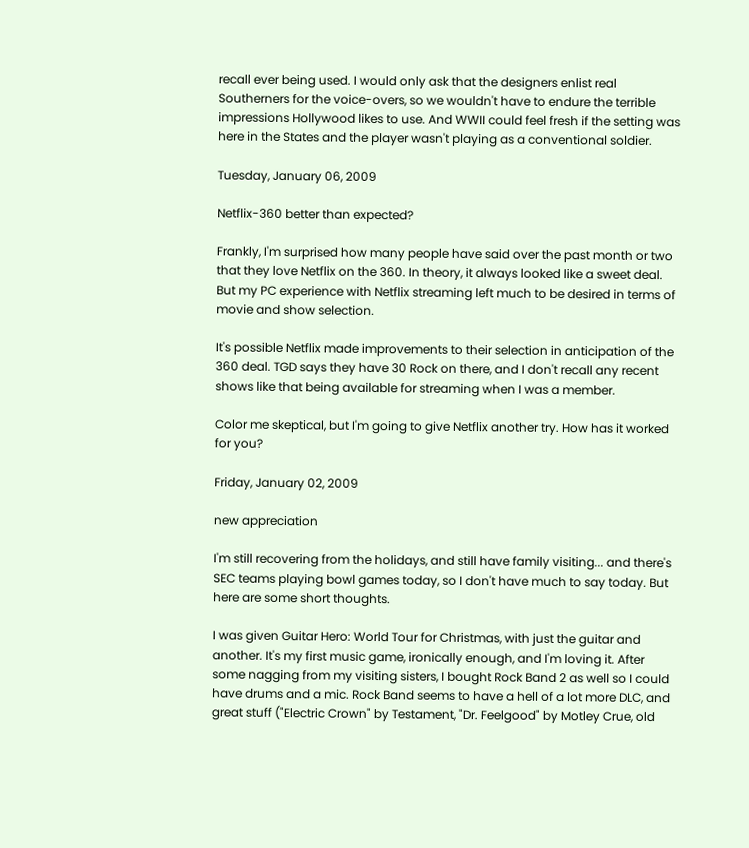recall ever being used. I would only ask that the designers enlist real Southerners for the voice-overs, so we wouldn't have to endure the terrible impressions Hollywood likes to use. And WWII could feel fresh if the setting was here in the States and the player wasn't playing as a conventional soldier.

Tuesday, January 06, 2009

Netflix-360 better than expected?

Frankly, I'm surprised how many people have said over the past month or two that they love Netflix on the 360. In theory, it always looked like a sweet deal. But my PC experience with Netflix streaming left much to be desired in terms of movie and show selection.

It's possible Netflix made improvements to their selection in anticipation of the 360 deal. TGD says they have 30 Rock on there, and I don't recall any recent shows like that being available for streaming when I was a member.

Color me skeptical, but I'm going to give Netflix another try. How has it worked for you?

Friday, January 02, 2009

new appreciation

I'm still recovering from the holidays, and still have family visiting... and there's SEC teams playing bowl games today, so I don't have much to say today. But here are some short thoughts.

I was given Guitar Hero: World Tour for Christmas, with just the guitar and another. It's my first music game, ironically enough, and I'm loving it. After some nagging from my visiting sisters, I bought Rock Band 2 as well so I could have drums and a mic. Rock Band seems to have a hell of a lot more DLC, and great stuff ("Electric Crown" by Testament, "Dr. Feelgood" by Motley Crue, old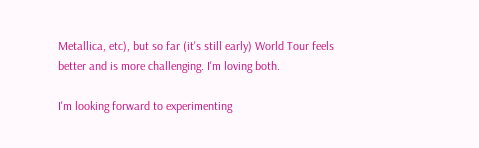Metallica, etc), but so far (it's still early) World Tour feels better and is more challenging. I'm loving both.

I'm looking forward to experimenting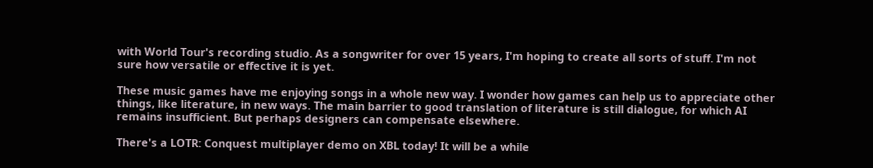with World Tour's recording studio. As a songwriter for over 15 years, I'm hoping to create all sorts of stuff. I'm not sure how versatile or effective it is yet.

These music games have me enjoying songs in a whole new way. I wonder how games can help us to appreciate other things, like literature, in new ways. The main barrier to good translation of literature is still dialogue, for which AI remains insufficient. But perhaps designers can compensate elsewhere.

There's a LOTR: Conquest multiplayer demo on XBL today! It will be a while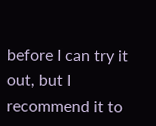before I can try it out, but I recommend it to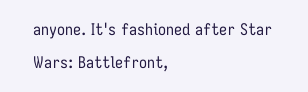anyone. It's fashioned after Star Wars: Battlefront,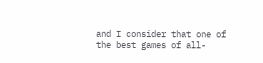and I consider that one of the best games of all-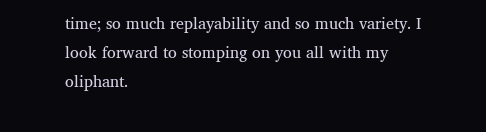time; so much replayability and so much variety. I look forward to stomping on you all with my oliphant.